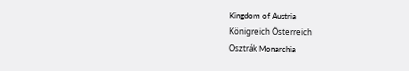Kingdom of Austria
Königreich Österreich
Osztrák Monarchia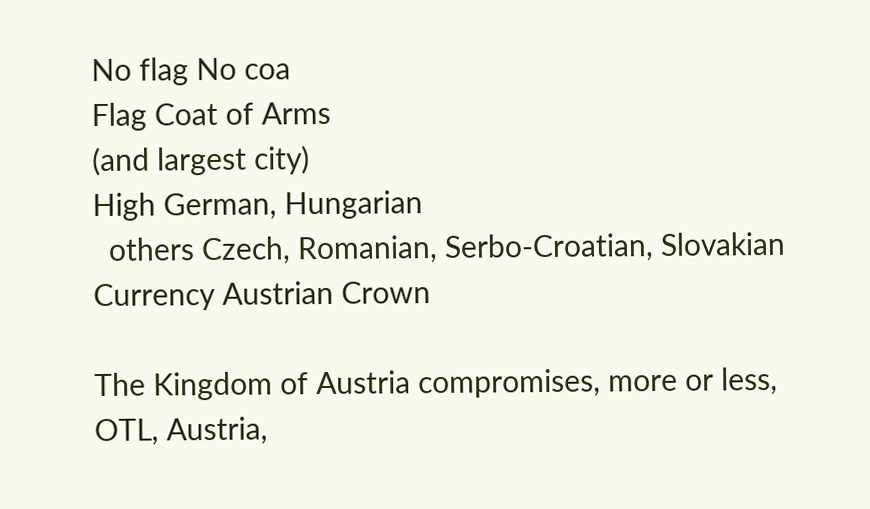No flag No coa
Flag Coat of Arms
(and largest city)
High German, Hungarian
  others Czech, Romanian, Serbo-Croatian, Slovakian
Currency Austrian Crown

The Kingdom of Austria compromises, more or less, OTL, Austria,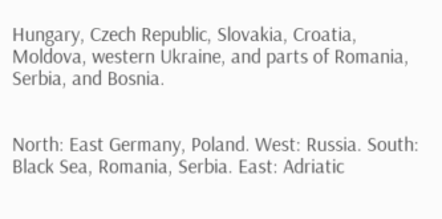Hungary, Czech Republic, Slovakia, Croatia, Moldova, western Ukraine, and parts of Romania, Serbia, and Bosnia.


North: East Germany, Poland. West: Russia. South: Black Sea, Romania, Serbia. East: Adriatic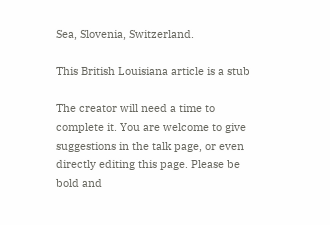Sea, Slovenia, Switzerland.

This British Louisiana article is a stub

The creator will need a time to complete it. You are welcome to give suggestions in the talk page, or even directly editing this page. Please be bold and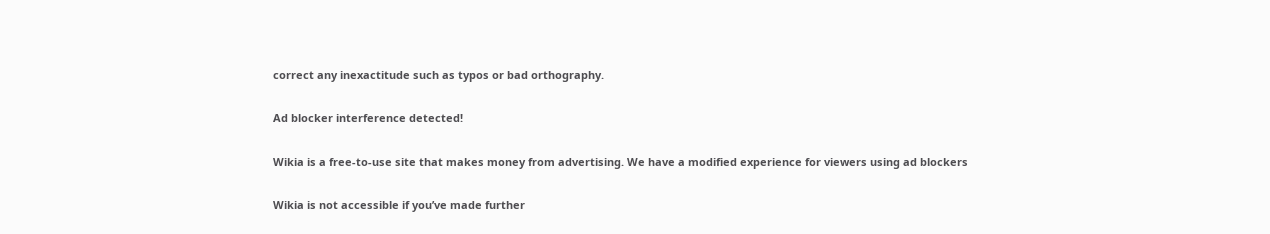correct any inexactitude such as typos or bad orthography.

Ad blocker interference detected!

Wikia is a free-to-use site that makes money from advertising. We have a modified experience for viewers using ad blockers

Wikia is not accessible if you’ve made further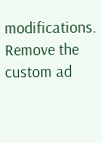modifications. Remove the custom ad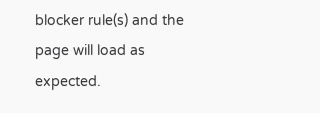blocker rule(s) and the page will load as expected.